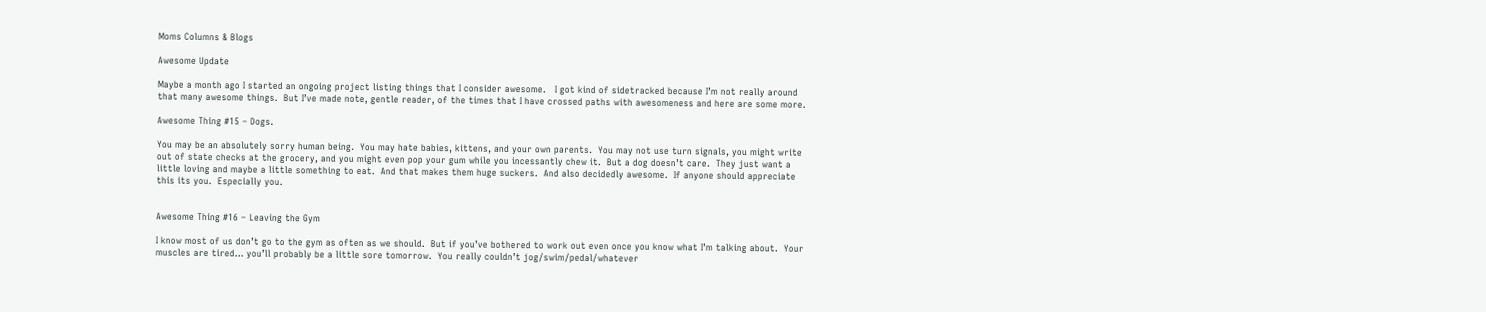Moms Columns & Blogs

Awesome Update

Maybe a month ago I started an ongoing project listing things that I consider awesome.   I got kind of sidetracked because I’m not really around that many awesome things.  But I’ve made note, gentle reader, of the times that I have crossed paths with awesomeness and here are some more.

Awesome Thing #15 – Dogs.

You may be an absolutely sorry human being.  You may hate babies, kittens, and your own parents.  You may not use turn signals, you might write out of state checks at the grocery, and you might even pop your gum while you incessantly chew it.  But a dog doesn’t care.  They just want a little loving and maybe a little something to eat.  And that makes them huge suckers.  And also decidedly awesome.  If anyone should appreciate this its you.  Especially you.


Awesome Thing #16 – Leaving the Gym

I know most of us don’t go to the gym as often as we should.  But if you’ve bothered to work out even once you know what I’m talking about.  Your muscles are tired… you’ll probably be a little sore tomorrow.  You really couldn’t jog/swim/pedal/whatever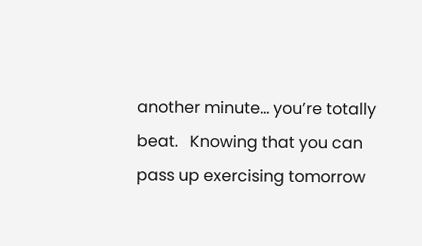another minute… you’re totally beat.   Knowing that you can pass up exercising tomorrow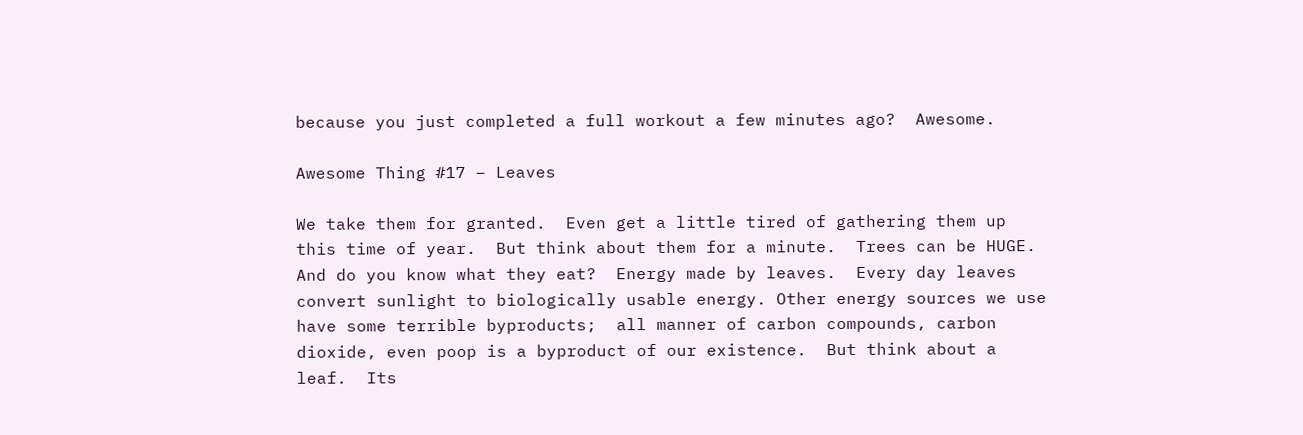because you just completed a full workout a few minutes ago?  Awesome.

Awesome Thing #17 – Leaves

We take them for granted.  Even get a little tired of gathering them up this time of year.  But think about them for a minute.  Trees can be HUGE.  And do you know what they eat?  Energy made by leaves.  Every day leaves convert sunlight to biologically usable energy. Other energy sources we use have some terrible byproducts;  all manner of carbon compounds, carbon dioxide, even poop is a byproduct of our existence.  But think about a leaf.  Its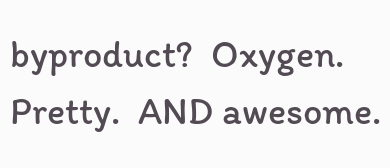byproduct?  Oxygen.  Pretty.  AND awesome.